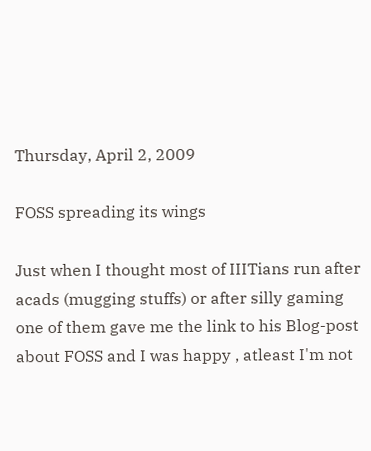Thursday, April 2, 2009

FOSS spreading its wings

Just when I thought most of IIITians run after acads (mugging stuffs) or after silly gaming one of them gave me the link to his Blog-post about FOSS and I was happy , atleast I'm not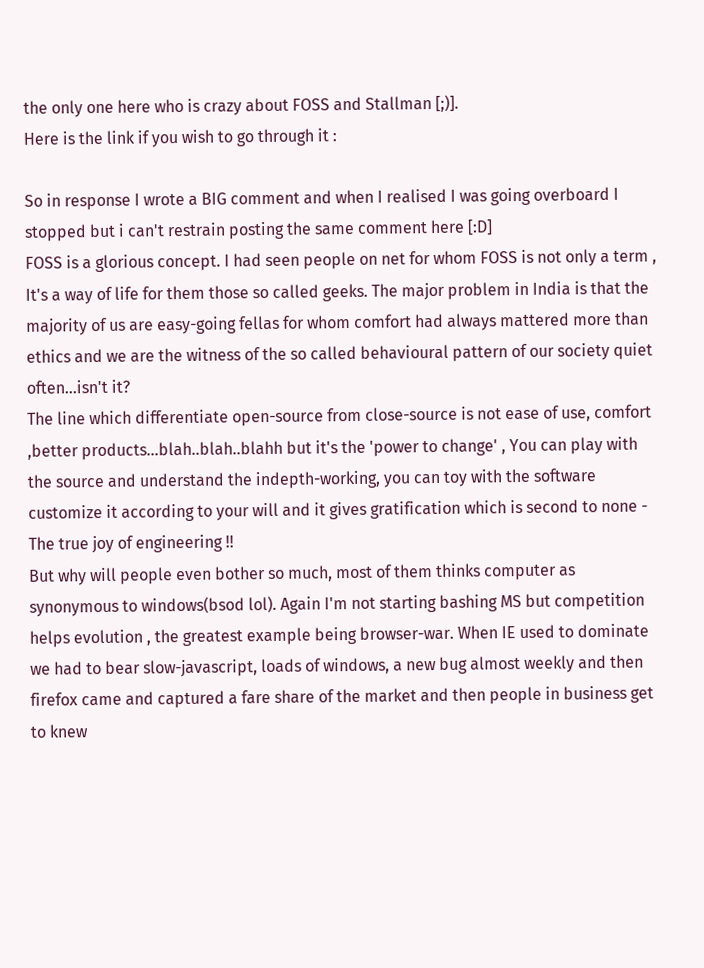the only one here who is crazy about FOSS and Stallman [;)].
Here is the link if you wish to go through it :

So in response I wrote a BIG comment and when I realised I was going overboard I stopped but i can't restrain posting the same comment here [:D]
FOSS is a glorious concept. I had seen people on net for whom FOSS is not only a term , It's a way of life for them those so called geeks. The major problem in India is that the majority of us are easy-going fellas for whom comfort had always mattered more than ethics and we are the witness of the so called behavioural pattern of our society quiet often...isn't it?
The line which differentiate open-source from close-source is not ease of use, comfort ,better products...blah..blah..blahh but it's the 'power to change' , You can play with the source and understand the indepth-working, you can toy with the software customize it according to your will and it gives gratification which is second to none - The true joy of engineering !!
But why will people even bother so much, most of them thinks computer as synonymous to windows(bsod lol). Again I'm not starting bashing MS but competition helps evolution , the greatest example being browser-war. When IE used to dominate we had to bear slow-javascript, loads of windows, a new bug almost weekly and then firefox came and captured a fare share of the market and then people in business get to knew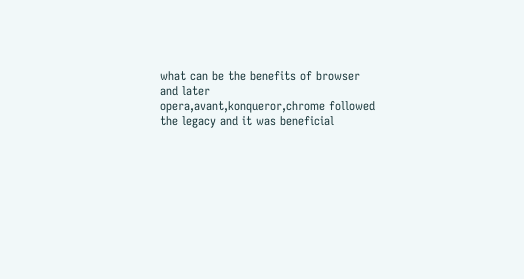what can be the benefits of browser and later opera,avant,konqueror,chrome followed the legacy and it was beneficial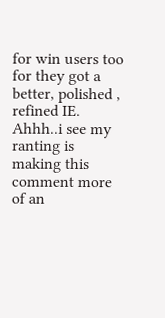for win users too for they got a better, polished , refined IE.
Ahhh..i see my ranting is making this comment more of an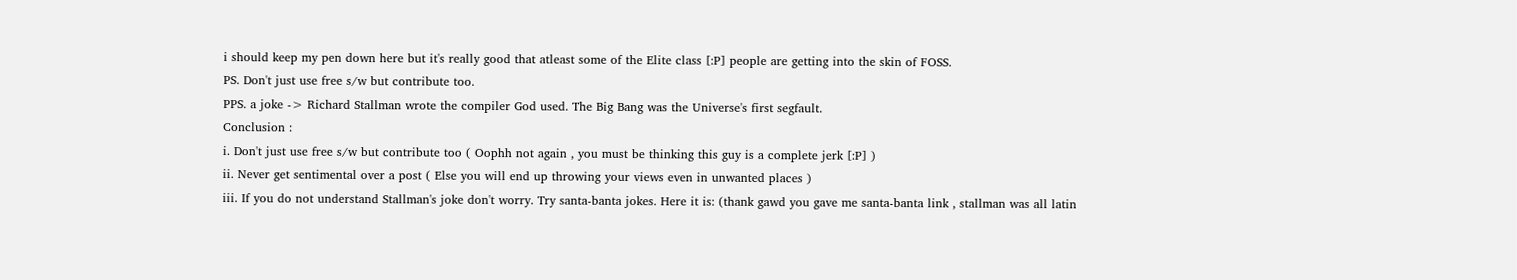i should keep my pen down here but it's really good that atleast some of the Elite class [:P] people are getting into the skin of FOSS.
PS. Don't just use free s/w but contribute too.
PPS. a joke -> Richard Stallman wrote the compiler God used. The Big Bang was the Universe's first segfault.
Conclusion :
i. Don't just use free s/w but contribute too ( Oophh not again , you must be thinking this guy is a complete jerk [:P] )
ii. Never get sentimental over a post ( Else you will end up throwing your views even in unwanted places )
iii. If you do not understand Stallman's joke don't worry. Try santa-banta jokes. Here it is: (thank gawd you gave me santa-banta link , stallman was all latin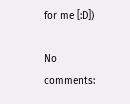for me [:D])

No comments: